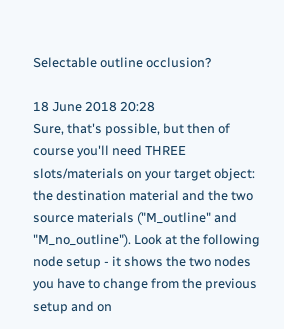Selectable outline occlusion?

18 June 2018 20:28
Sure, that's possible, but then of course you'll need THREE slots/materials on your target object: the destination material and the two source materials ("M_outline" and "M_no_outline"). Look at the following node setup - it shows the two nodes you have to change from the previous setup and on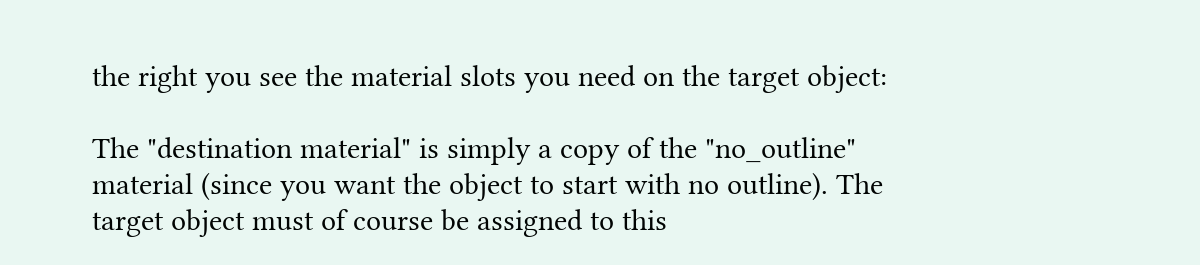the right you see the material slots you need on the target object:

The "destination material" is simply a copy of the "no_outline" material (since you want the object to start with no outline). The target object must of course be assigned to this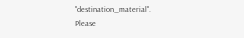"destination_material".
Please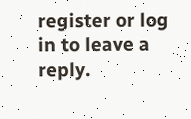register or log in to leave a reply.